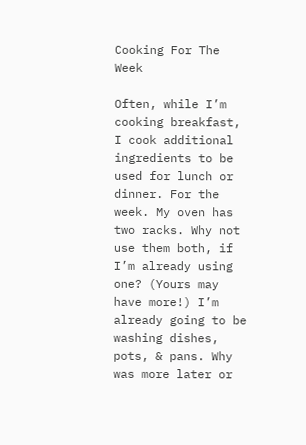Cooking For The Week

Often, while I’m cooking breakfast, I cook additional ingredients to be used for lunch or dinner. For the week. My oven has two racks. Why not use them both, if I’m already using one? (Yours may have more!) I’m already going to be washing dishes, pots, & pans. Why was more later or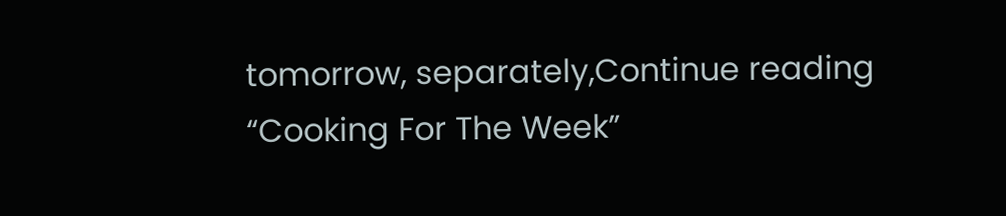tomorrow, separately,Continue reading “Cooking For The Week”